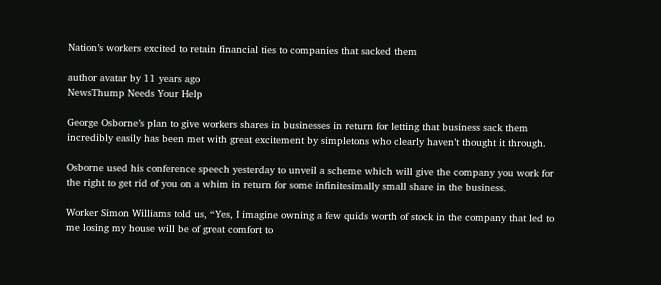Nation’s workers excited to retain financial ties to companies that sacked them

author avatar by 11 years ago
NewsThump Needs Your Help

George Osborne’s plan to give workers shares in businesses in return for letting that business sack them incredibly easily has been met with great excitement by simpletons who clearly haven’t thought it through.

Osborne used his conference speech yesterday to unveil a scheme which will give the company you work for the right to get rid of you on a whim in return for some infinitesimally small share in the business.

Worker Simon Williams told us, “Yes, I imagine owning a few quids worth of stock in the company that led to me losing my house will be of great comfort to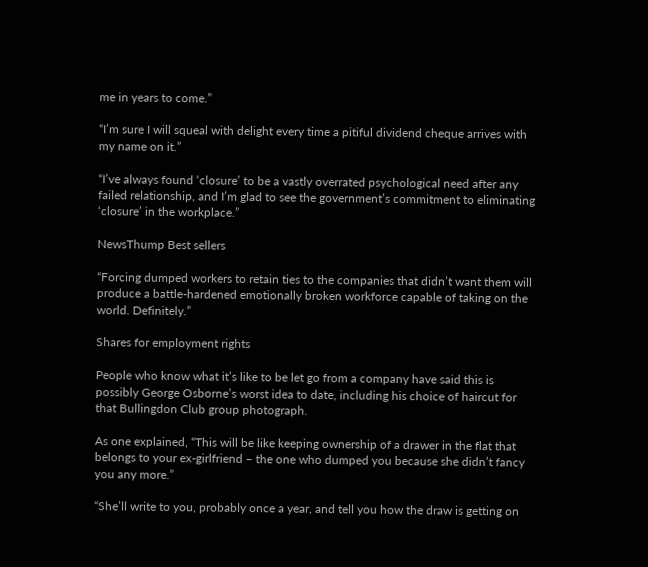me in years to come.”

“I’m sure I will squeal with delight every time a pitiful dividend cheque arrives with my name on it.”

“I’ve always found ‘closure’ to be a vastly overrated psychological need after any failed relationship, and I’m glad to see the government’s commitment to eliminating ‘closure’ in the workplace.”

NewsThump Best sellers

“Forcing dumped workers to retain ties to the companies that didn’t want them will produce a battle-hardened emotionally broken workforce capable of taking on the world. Definitely.”

Shares for employment rights

People who know what it’s like to be let go from a company have said this is possibly George Osborne’s worst idea to date, including his choice of haircut for that Bullingdon Club group photograph.

As one explained, “This will be like keeping ownership of a drawer in the flat that belongs to your ex-girlfriend – the one who dumped you because she didn’t fancy you any more.”

“She’ll write to you, probably once a year, and tell you how the draw is getting on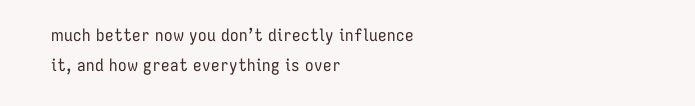much better now you don’t directly influence it, and how great everything is over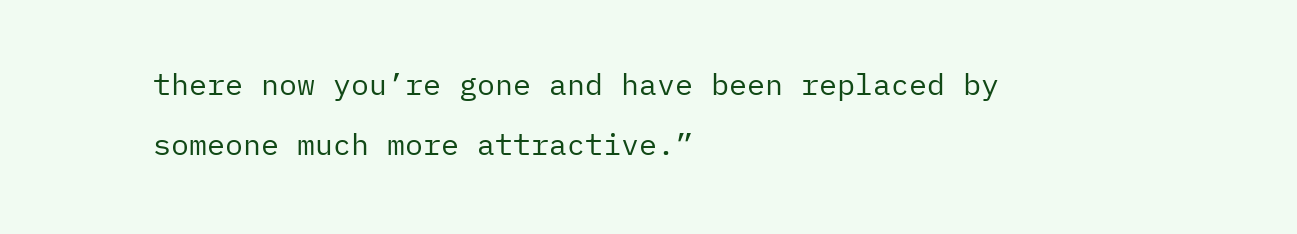there now you’re gone and have been replaced by someone much more attractive.”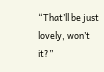“That’ll be just lovely, won’t it?”